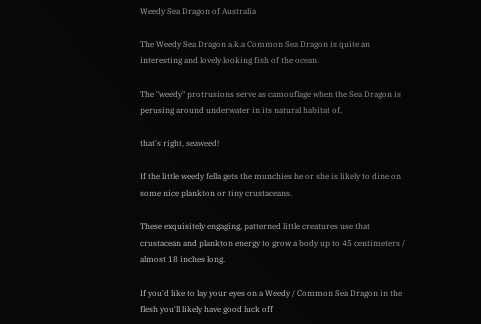Weedy Sea Dragon of Australia

The Weedy Sea Dragon a.k.a Common Sea Dragon is quite an interesting and lovely looking fish of the ocean.

The "weedy" protrusions serve as camouflage when the Sea Dragon is perusing around underwater in its natural habitat of,

that's right, seaweed!

If the little weedy fella gets the munchies he or she is likely to dine on some nice plankton or tiny crustaceans.

These exquisitely engaging, patterned little creatures use that crustacean and plankton energy to grow a body up to 45 centimeters / almost 18 inches long.

If you'd like to lay your eyes on a Weedy / Common Sea Dragon in the flesh you'll likely have good luck off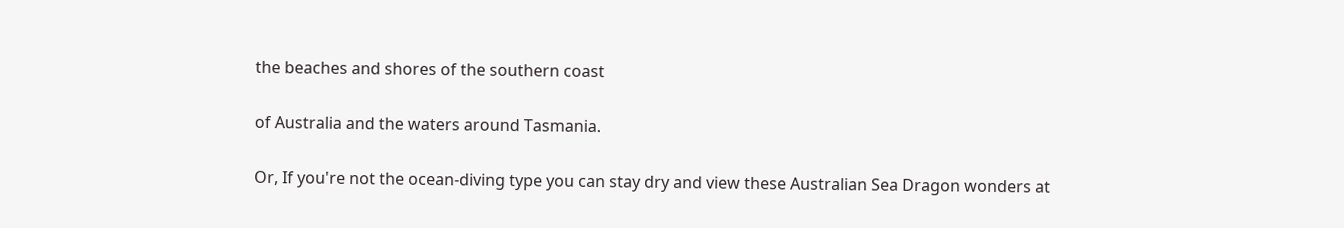the beaches and shores of the southern coast

of Australia and the waters around Tasmania.

Or, If you're not the ocean-diving type you can stay dry and view these Australian Sea Dragon wonders at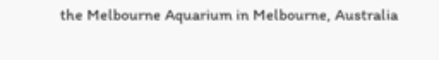the Melbourne Aquarium in Melbourne, Australia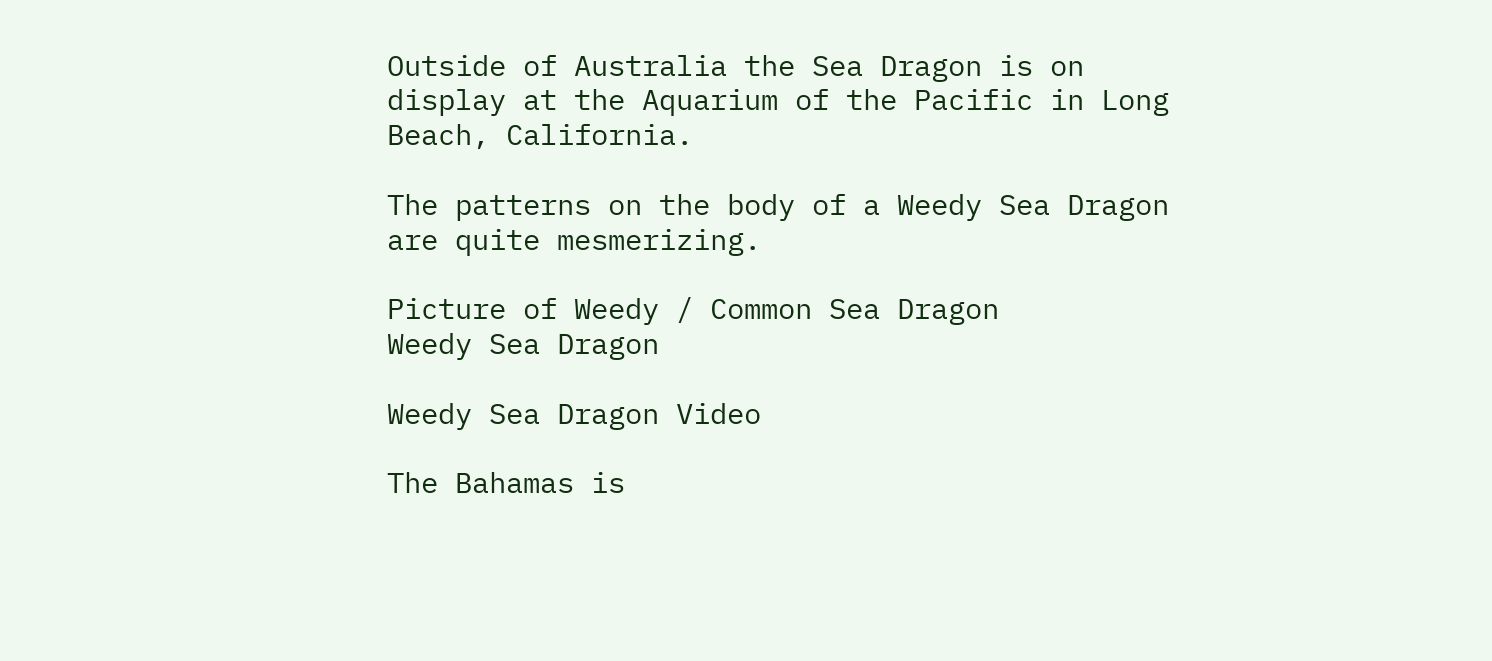Outside of Australia the Sea Dragon is on display at the Aquarium of the Pacific in Long Beach, California.

The patterns on the body of a Weedy Sea Dragon are quite mesmerizing.

Picture of Weedy / Common Sea Dragon
Weedy Sea Dragon

Weedy Sea Dragon Video

The Bahamas is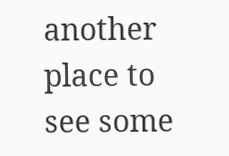another place to see some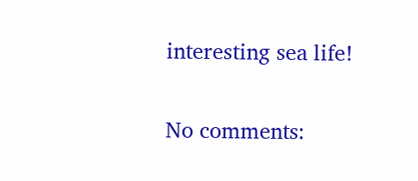interesting sea life!

No comments: